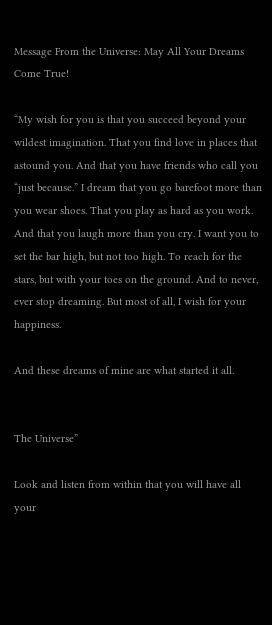Message From the Universe: May All Your Dreams Come True!

“My wish for you is that you succeed beyond your wildest imagination. That you find love in places that astound you. And that you have friends who call you “just because.” I dream that you go barefoot more than you wear shoes. That you play as hard as you work. And that you laugh more than you cry. I want you to set the bar high, but not too high. To reach for the stars, but with your toes on the ground. And to never, ever stop dreaming. But most of all, I wish for your happiness.

And these dreams of mine are what started it all.


The Universe”

Look and listen from within that you will have all your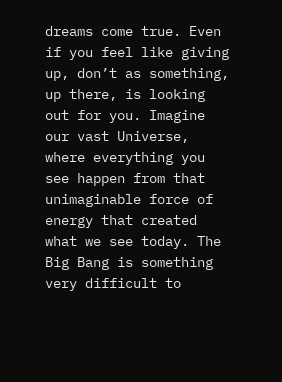dreams come true. Even if you feel like giving up, don’t as something, up there, is looking out for you. Imagine our vast Universe, where everything you see happen from that unimaginable force of energy that created what we see today. The Big Bang is something very difficult to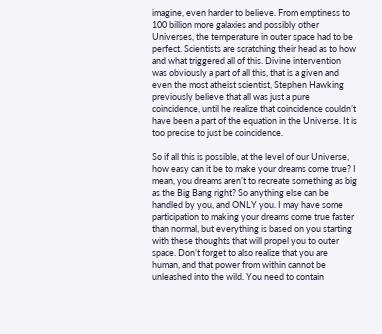imagine, even harder to believe. From emptiness to 100 billion more galaxies and possibly other Universes, the temperature in outer space had to be perfect. Scientists are scratching their head as to how and what triggered all of this. Divine intervention was obviously a part of all this, that is a given and even the most atheist scientist, Stephen Hawking previously believe that all was just a pure coincidence, until he realize that coincidence couldn’t have been a part of the equation in the Universe. It is too precise to just be coincidence.

So if all this is possible, at the level of our Universe, how easy can it be to make your dreams come true? I mean, you dreams aren’t to recreate something as big as the Big Bang right? So anything else can be handled by you, and ONLY you. I may have some participation to making your dreams come true faster than normal, but everything is based on you starting with these thoughts that will propel you to outer space. Don’t forget to also realize that you are human, and that power from within cannot be unleashed into the wild. You need to contain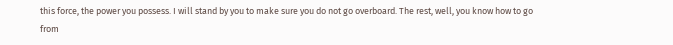this force, the power you possess. I will stand by you to make sure you do not go overboard. The rest, well, you know how to go from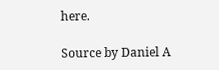here.

Source by Daniel A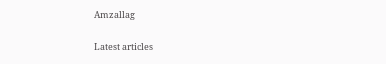Amzallag

Latest articles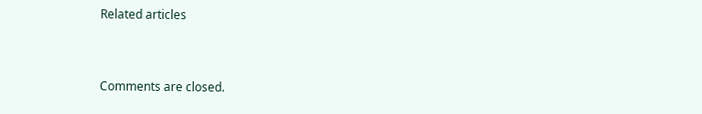Related articles


Comments are closed.